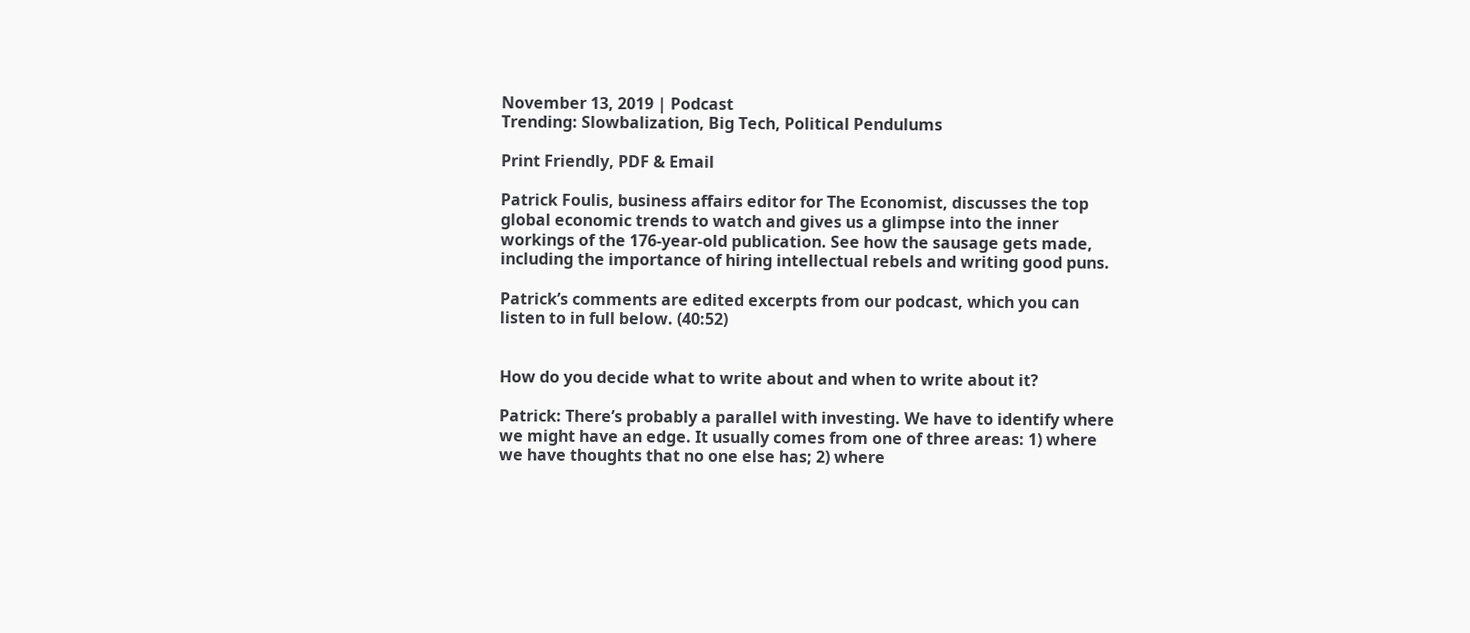November 13, 2019 | Podcast
Trending: Slowbalization, Big Tech, Political Pendulums

Print Friendly, PDF & Email

Patrick Foulis, business affairs editor for The Economist, discusses the top global economic trends to watch and gives us a glimpse into the inner workings of the 176-year-old publication. See how the sausage gets made, including the importance of hiring intellectual rebels and writing good puns.

Patrick’s comments are edited excerpts from our podcast, which you can listen to in full below. (40:52)


How do you decide what to write about and when to write about it?

Patrick: There’s probably a parallel with investing. We have to identify where we might have an edge. It usually comes from one of three areas: 1) where we have thoughts that no one else has; 2) where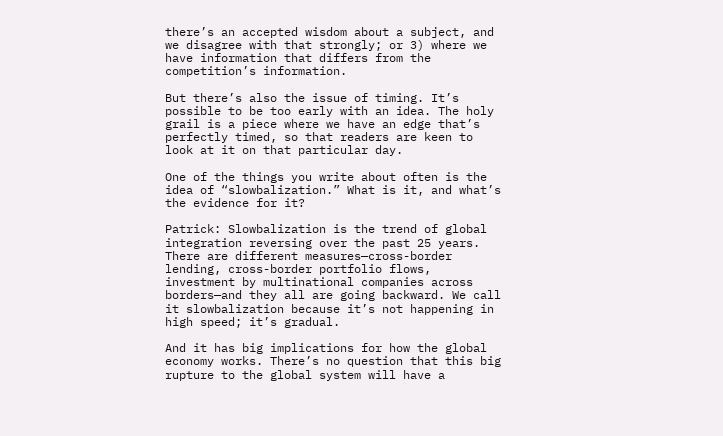there’s an accepted wisdom about a subject, and we disagree with that strongly; or 3) where we have information that differs from the competition’s information.

But there’s also the issue of timing. It’s possible to be too early with an idea. The holy grail is a piece where we have an edge that’s perfectly timed, so that readers are keen to look at it on that particular day.

One of the things you write about often is the idea of “slowbalization.” What is it, and what’s the evidence for it?

Patrick: Slowbalization is the trend of global integration reversing over the past 25 years. There are different measures—cross-border lending, cross-border portfolio flows, investment by multinational companies across borders—and they all are going backward. We call it slowbalization because it’s not happening in high speed; it’s gradual.

And it has big implications for how the global economy works. There’s no question that this big rupture to the global system will have a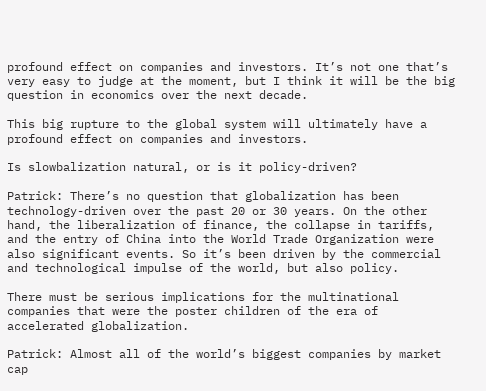profound effect on companies and investors. It’s not one that’s very easy to judge at the moment, but I think it will be the big question in economics over the next decade.

This big rupture to the global system will ultimately have a profound effect on companies and investors.

Is slowbalization natural, or is it policy-driven?

Patrick: There’s no question that globalization has been technology-driven over the past 20 or 30 years. On the other hand, the liberalization of finance, the collapse in tariffs, and the entry of China into the World Trade Organization were also significant events. So it’s been driven by the commercial and technological impulse of the world, but also policy.

There must be serious implications for the multinational companies that were the poster children of the era of accelerated globalization.

Patrick: Almost all of the world’s biggest companies by market cap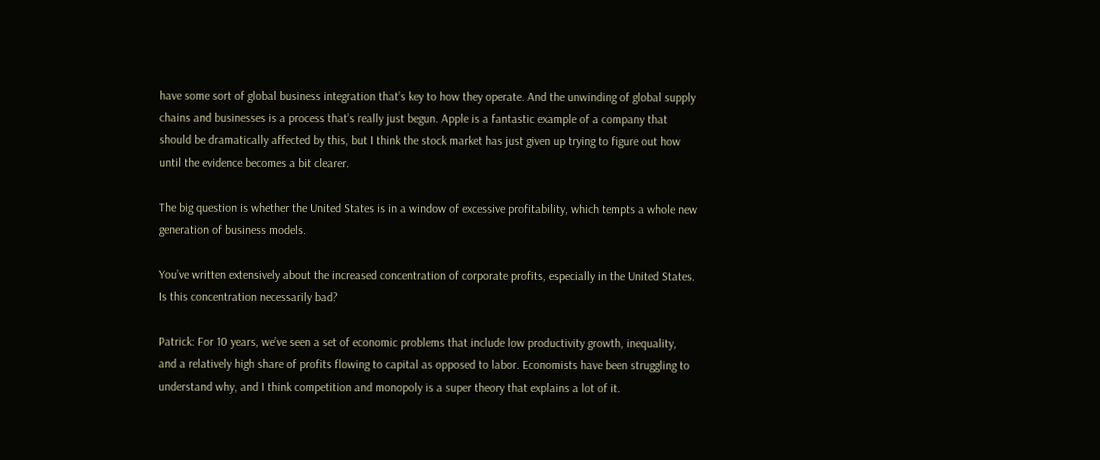have some sort of global business integration that’s key to how they operate. And the unwinding of global supply chains and businesses is a process that’s really just begun. Apple is a fantastic example of a company that should be dramatically affected by this, but I think the stock market has just given up trying to figure out how until the evidence becomes a bit clearer.

The big question is whether the United States is in a window of excessive profitability, which tempts a whole new generation of business models.

You’ve written extensively about the increased concentration of corporate profits, especially in the United States. Is this concentration necessarily bad?

Patrick: For 10 years, we’ve seen a set of economic problems that include low productivity growth, inequality, and a relatively high share of profits flowing to capital as opposed to labor. Economists have been struggling to understand why, and I think competition and monopoly is a super theory that explains a lot of it.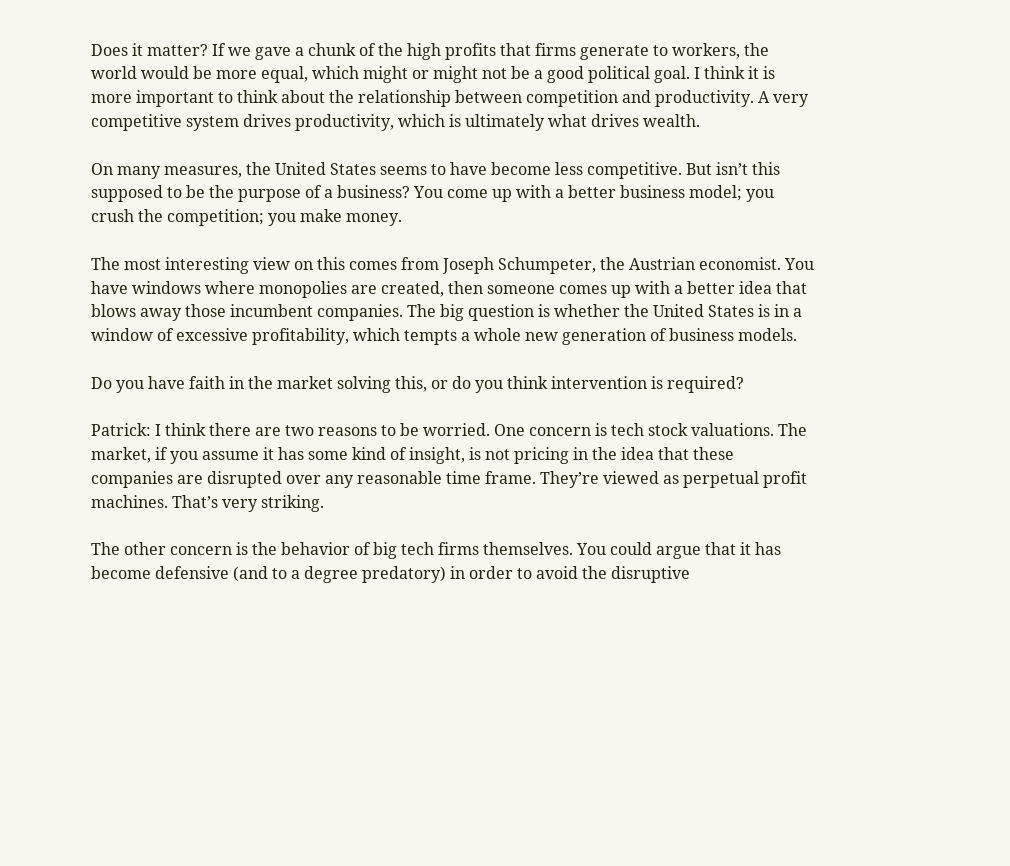Does it matter? If we gave a chunk of the high profits that firms generate to workers, the world would be more equal, which might or might not be a good political goal. I think it is more important to think about the relationship between competition and productivity. A very competitive system drives productivity, which is ultimately what drives wealth.

On many measures, the United States seems to have become less competitive. But isn’t this supposed to be the purpose of a business? You come up with a better business model; you crush the competition; you make money.

The most interesting view on this comes from Joseph Schumpeter, the Austrian economist. You have windows where monopolies are created, then someone comes up with a better idea that blows away those incumbent companies. The big question is whether the United States is in a window of excessive profitability, which tempts a whole new generation of business models.

Do you have faith in the market solving this, or do you think intervention is required?

Patrick: I think there are two reasons to be worried. One concern is tech stock valuations. The market, if you assume it has some kind of insight, is not pricing in the idea that these companies are disrupted over any reasonable time frame. They’re viewed as perpetual profit machines. That’s very striking.

The other concern is the behavior of big tech firms themselves. You could argue that it has become defensive (and to a degree predatory) in order to avoid the disruptive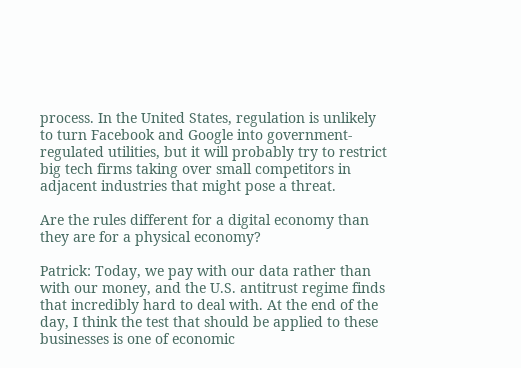process. In the United States, regulation is unlikely to turn Facebook and Google into government-regulated utilities, but it will probably try to restrict big tech firms taking over small competitors in adjacent industries that might pose a threat.

Are the rules different for a digital economy than they are for a physical economy?

Patrick: Today, we pay with our data rather than with our money, and the U.S. antitrust regime finds that incredibly hard to deal with. At the end of the day, I think the test that should be applied to these businesses is one of economic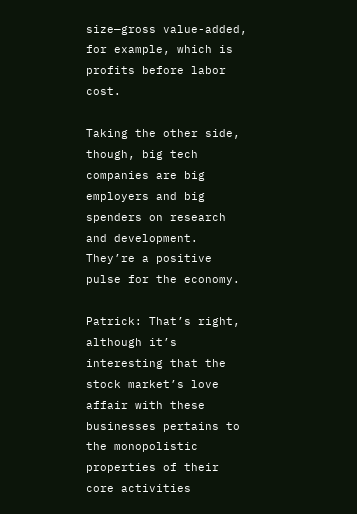size—gross value-added, for example, which is profits before labor cost.

Taking the other side, though, big tech companies are big employers and big spenders on research and development. They’re a positive pulse for the economy.

Patrick: That’s right, although it’s interesting that the stock market’s love affair with these businesses pertains to the monopolistic properties of their core activities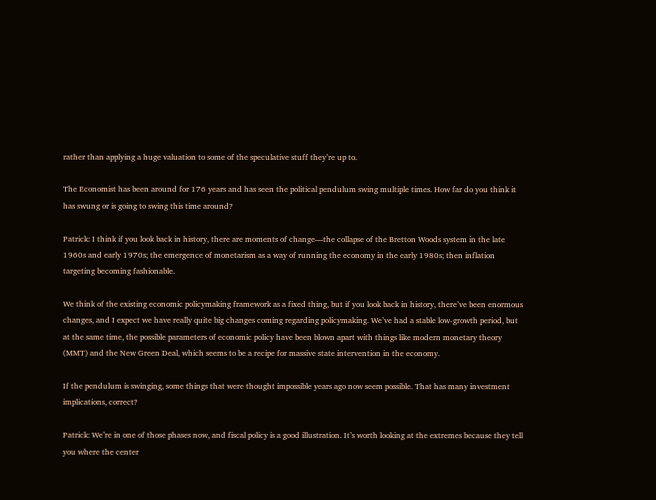rather than applying a huge valuation to some of the speculative stuff they’re up to.

The Economist has been around for 176 years and has seen the political pendulum swing multiple times. How far do you think it has swung or is going to swing this time around?

Patrick: I think if you look back in history, there are moments of change—the collapse of the Bretton Woods system in the late 1960s and early 1970s; the emergence of monetarism as a way of running the economy in the early 1980s; then inflation targeting becoming fashionable.

We think of the existing economic policymaking framework as a fixed thing, but if you look back in history, there’ve been enormous changes, and I expect we have really quite big changes coming regarding policymaking. We’ve had a stable low-growth period, but at the same time, the possible parameters of economic policy have been blown apart with things like modern monetary theory (MMT) and the New Green Deal, which seems to be a recipe for massive state intervention in the economy.

If the pendulum is swinging, some things that were thought impossible years ago now seem possible. That has many investment implications, correct?

Patrick: We’re in one of those phases now, and fiscal policy is a good illustration. It’s worth looking at the extremes because they tell you where the center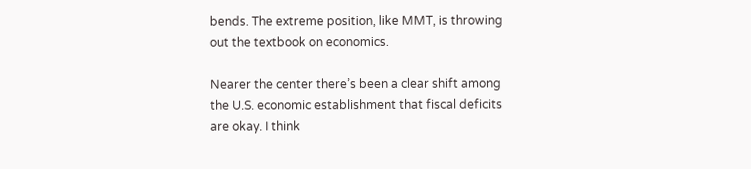bends. The extreme position, like MMT, is throwing out the textbook on economics.

Nearer the center there’s been a clear shift among the U.S. economic establishment that fiscal deficits are okay. I think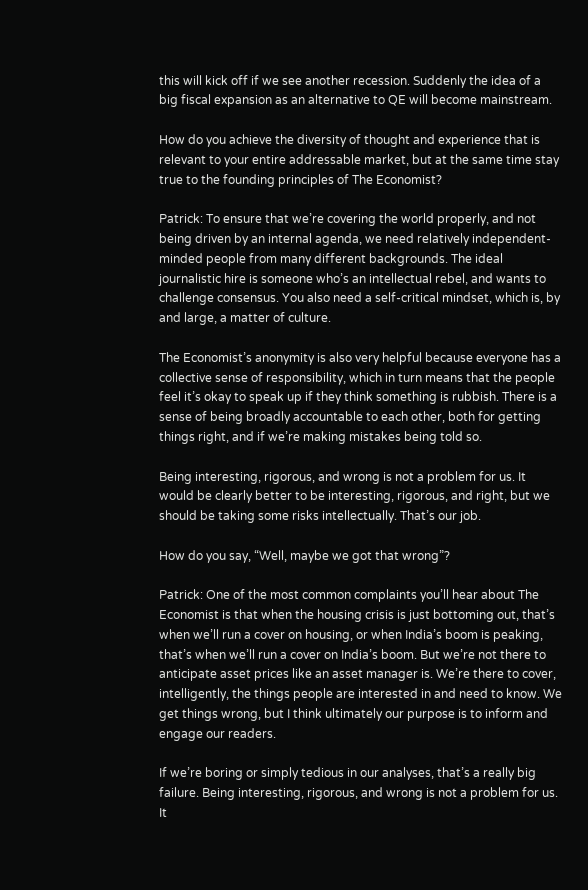this will kick off if we see another recession. Suddenly the idea of a big fiscal expansion as an alternative to QE will become mainstream.

How do you achieve the diversity of thought and experience that is relevant to your entire addressable market, but at the same time stay true to the founding principles of The Economist?

Patrick: To ensure that we’re covering the world properly, and not being driven by an internal agenda, we need relatively independent-minded people from many different backgrounds. The ideal journalistic hire is someone who’s an intellectual rebel, and wants to challenge consensus. You also need a self-critical mindset, which is, by and large, a matter of culture.

The Economist’s anonymity is also very helpful because everyone has a collective sense of responsibility, which in turn means that the people feel it’s okay to speak up if they think something is rubbish. There is a sense of being broadly accountable to each other, both for getting things right, and if we’re making mistakes being told so.

Being interesting, rigorous, and wrong is not a problem for us. It would be clearly better to be interesting, rigorous, and right, but we should be taking some risks intellectually. That’s our job.

How do you say, “Well, maybe we got that wrong”?

Patrick: One of the most common complaints you’ll hear about The Economist is that when the housing crisis is just bottoming out, that’s when we’ll run a cover on housing, or when India’s boom is peaking, that’s when we’ll run a cover on India’s boom. But we’re not there to anticipate asset prices like an asset manager is. We’re there to cover, intelligently, the things people are interested in and need to know. We get things wrong, but I think ultimately our purpose is to inform and engage our readers.

If we’re boring or simply tedious in our analyses, that’s a really big failure. Being interesting, rigorous, and wrong is not a problem for us. It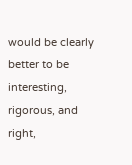would be clearly better to be interesting, rigorous, and right,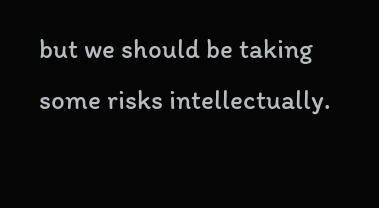but we should be taking some risks intellectually.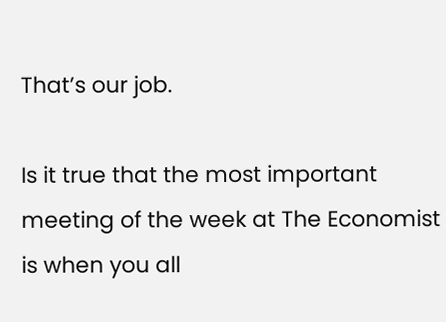That’s our job.

Is it true that the most important meeting of the week at The Economist is when you all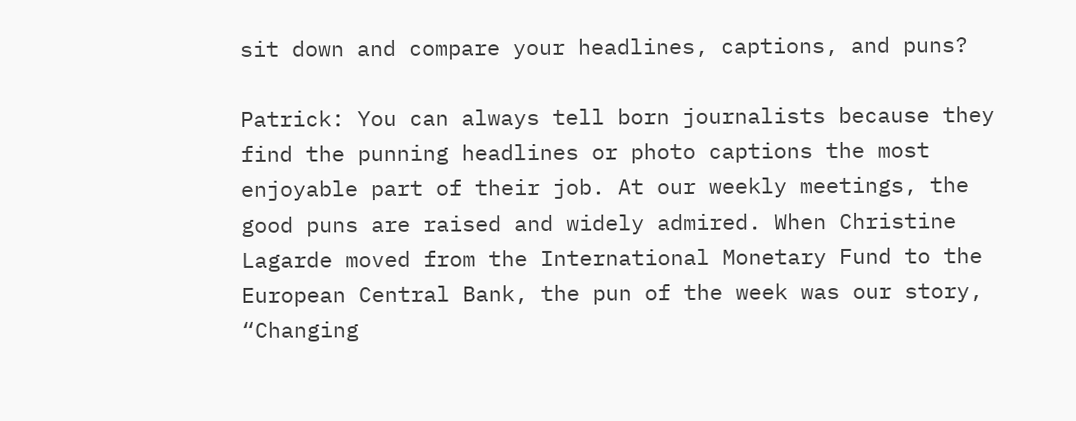sit down and compare your headlines, captions, and puns?

Patrick: You can always tell born journalists because they find the punning headlines or photo captions the most enjoyable part of their job. At our weekly meetings, the good puns are raised and widely admired. When Christine Lagarde moved from the International Monetary Fund to the European Central Bank, the pun of the week was our story, “Changing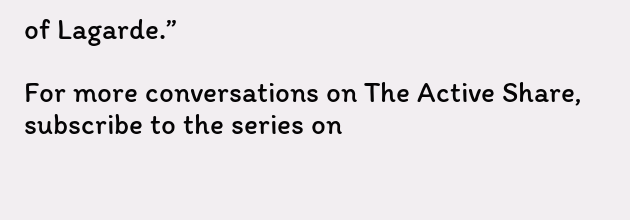of Lagarde.”

For more conversations on The Active Share, subscribe to the series on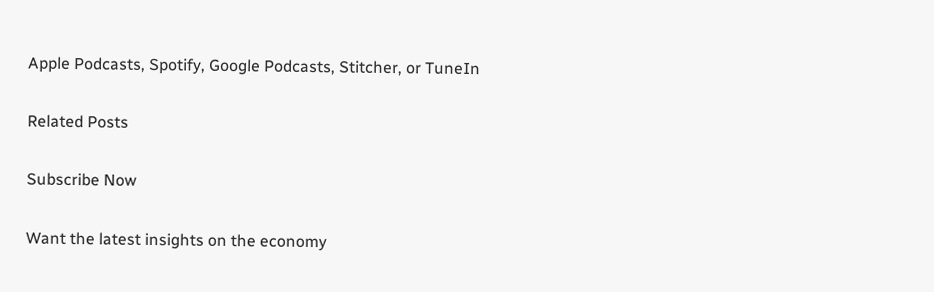Apple Podcasts, Spotify, Google Podcasts, Stitcher, or TuneIn

Related Posts

Subscribe Now

Want the latest insights on the economy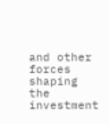and other forces shaping the investment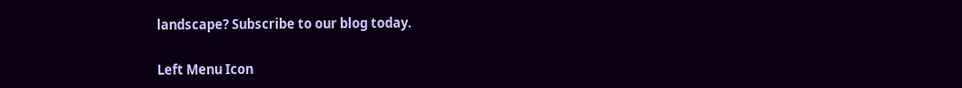landscape? Subscribe to our blog today.

Left Menu Icon